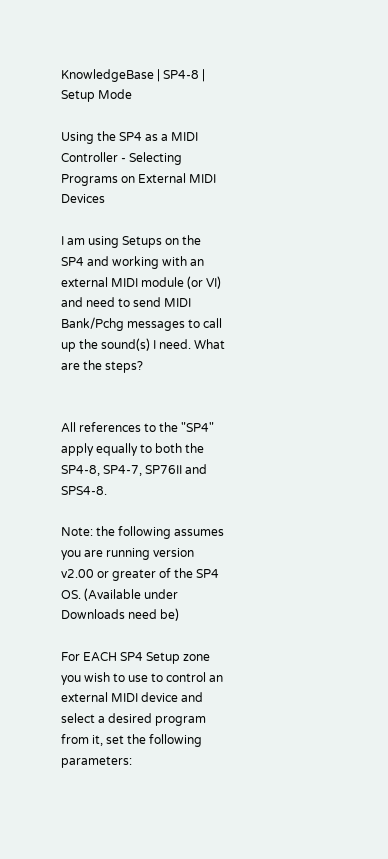KnowledgeBase | SP4-8 | Setup Mode

Using the SP4 as a MIDI Controller - Selecting Programs on External MIDI Devices

I am using Setups on the SP4 and working with an external MIDI module (or VI) and need to send MIDI Bank/Pchg messages to call up the sound(s) I need. What are the steps?


All references to the "SP4" apply equally to both the SP4-8, SP4-7, SP76II and SPS4-8.

Note: the following assumes you are running version v2.00 or greater of the SP4 OS. (Available under Downloads need be)

For EACH SP4 Setup zone you wish to use to control an external MIDI device and select a desired program from it, set the following parameters: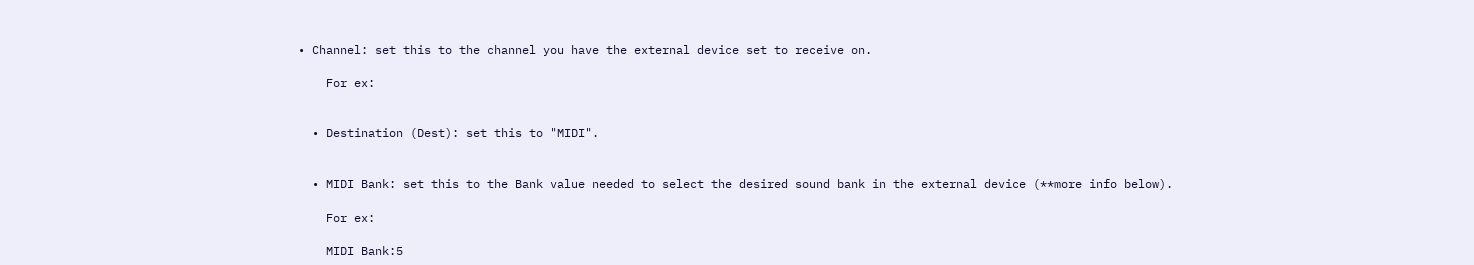• Channel: set this to the channel you have the external device set to receive on.

    For ex:


  • Destination (Dest): set this to "MIDI".


  • MIDI Bank: set this to the Bank value needed to select the desired sound bank in the external device (**more info below).

    For ex:

    MIDI Bank:5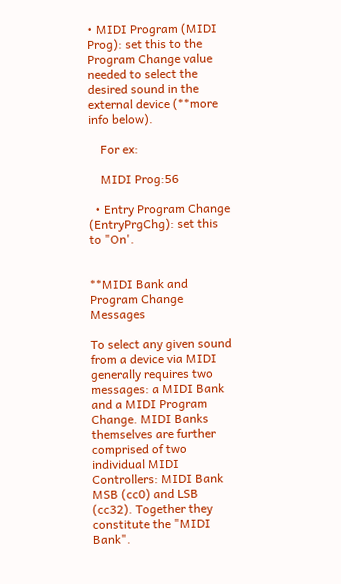• MIDI Program (MIDI Prog): set this to the Program Change value needed to select the desired sound in the external device (**more info below).

    For ex:

    MIDI Prog:56

  • Entry Program Change (EntryPrgChg): set this to "On'.


**MIDI Bank and Program Change Messages

To select any given sound from a device via MIDI generally requires two messages: a MIDI Bank and a MIDI Program Change. MIDI Banks themselves are further comprised of two individual MIDI Controllers: MIDI Bank MSB (cc0) and LSB (cc32). Together they constitute the "MIDI Bank".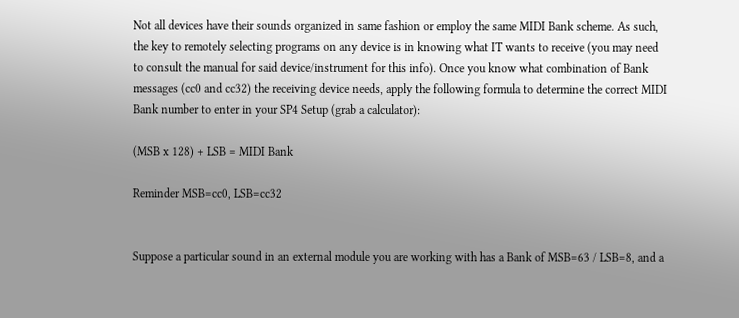Not all devices have their sounds organized in same fashion or employ the same MIDI Bank scheme. As such, the key to remotely selecting programs on any device is in knowing what IT wants to receive (you may need to consult the manual for said device/instrument for this info). Once you know what combination of Bank messages (cc0 and cc32) the receiving device needs, apply the following formula to determine the correct MIDI Bank number to enter in your SP4 Setup (grab a calculator):

(MSB x 128) + LSB = MIDI Bank

Reminder MSB=cc0, LSB=cc32


Suppose a particular sound in an external module you are working with has a Bank of MSB=63 / LSB=8, and a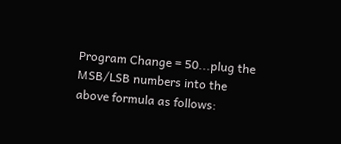Program Change = 50...plug the MSB/LSB numbers into the above formula as follows: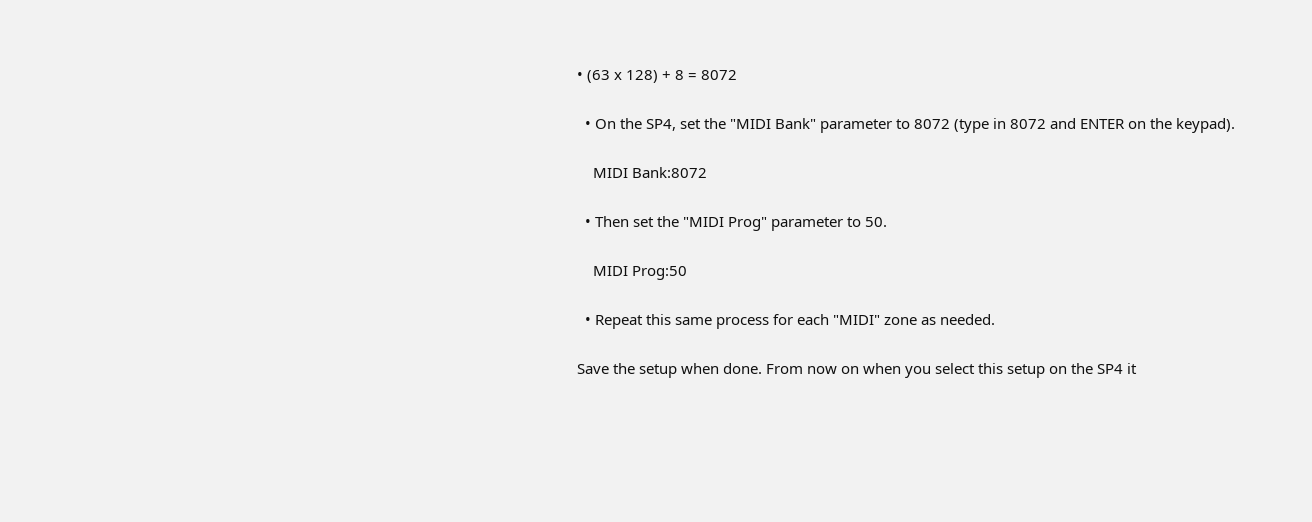• (63 x 128) + 8 = 8072

  • On the SP4, set the "MIDI Bank" parameter to 8072 (type in 8072 and ENTER on the keypad).

    MIDI Bank:8072

  • Then set the "MIDI Prog" parameter to 50.

    MIDI Prog:50

  • Repeat this same process for each "MIDI" zone as needed.

Save the setup when done. From now on when you select this setup on the SP4 it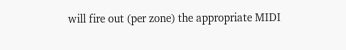will fire out (per zone) the appropriate MIDI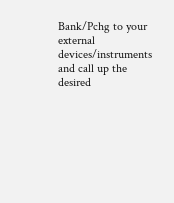Bank/Pchg to your external devices/instruments and call up the desired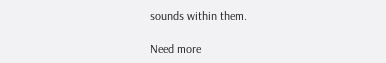sounds within them.

Need more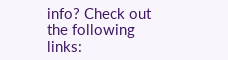info? Check out the following links: